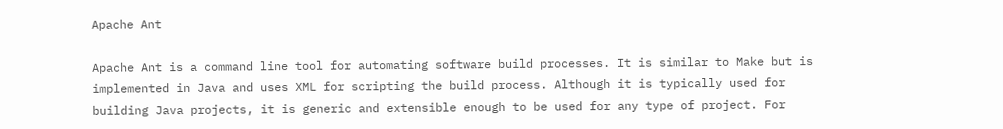Apache Ant

Apache Ant is a command line tool for automating software build processes. It is similar to Make but is implemented in Java and uses XML for scripting the build process. Although it is typically used for building Java projects, it is generic and extensible enough to be used for any type of project. For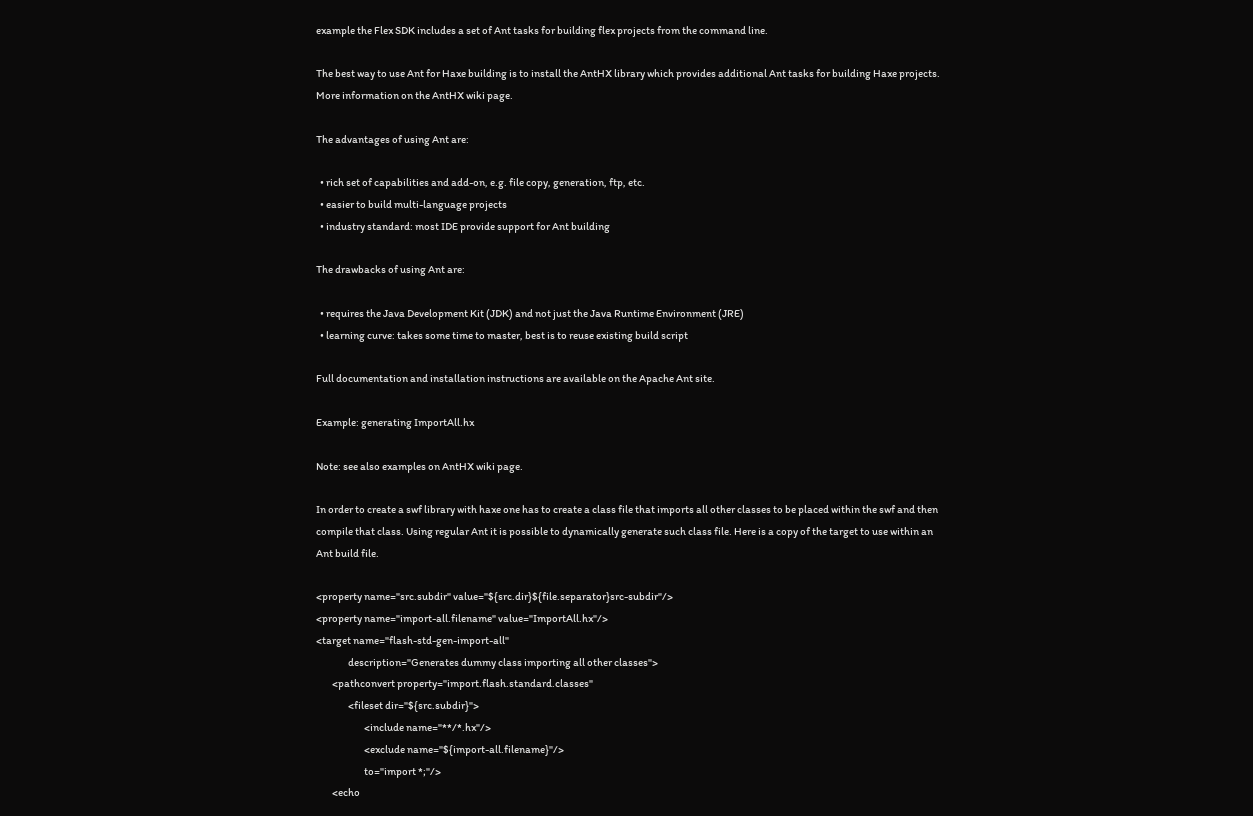example the Flex SDK includes a set of Ant tasks for building flex projects from the command line.

The best way to use Ant for Haxe building is to install the AntHX library which provides additional Ant tasks for building Haxe projects. More information on the AntHX wiki page.

The advantages of using Ant are:

  • rich set of capabilities and add-on, e.g. file copy, generation, ftp, etc.
  • easier to build multi-language projects
  • industry standard: most IDE provide support for Ant building

The drawbacks of using Ant are:

  • requires the Java Development Kit (JDK) and not just the Java Runtime Environment (JRE)
  • learning curve: takes some time to master, best is to reuse existing build script

Full documentation and installation instructions are available on the Apache Ant site.

Example: generating ImportAll.hx

Note: see also examples on AntHX wiki page.

In order to create a swf library with haxe one has to create a class file that imports all other classes to be placed within the swf and then compile that class. Using regular Ant it is possible to dynamically generate such class file. Here is a copy of the target to use within an Ant build file.

<property name="src.subdir" value="${src.dir}${file.separator}src-subdir"/>
<property name="import-all.filename" value="ImportAll.hx"/>
<target name="flash-std-gen-import-all"
                description="Generates dummy class importing all other classes">
        <pathconvert property="import.flash.standard.classes"
                <fileset dir="${src.subdir}">
                        <include name="**/*.hx"/>
                        <exclude name="${import-all.filename}"/>
                        to="import *;"/>
        <echo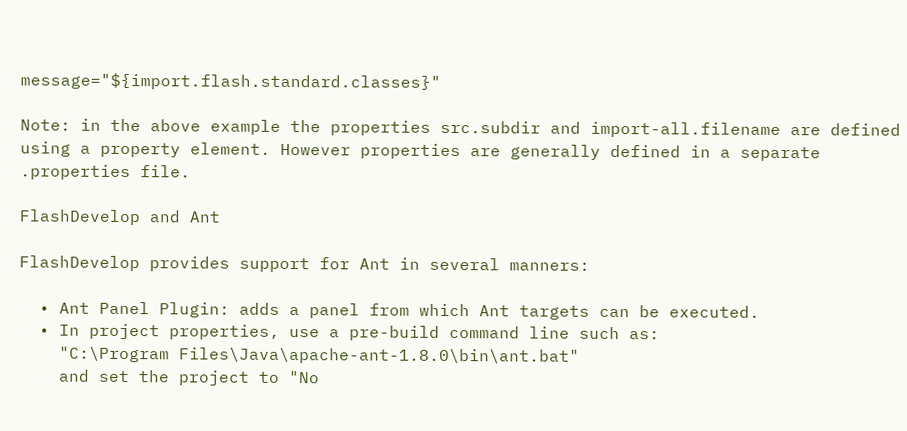message="${import.flash.standard.classes}"

Note: in the above example the properties src.subdir and import-all.filename are defined using a property element. However properties are generally defined in a separate .properties file.

FlashDevelop and Ant

FlashDevelop provides support for Ant in several manners:

  • Ant Panel Plugin: adds a panel from which Ant targets can be executed.
  • In project properties, use a pre-build command line such as:
    "C:\Program Files\Java\apache-ant-1.8.0\bin\ant.bat"
    and set the project to "No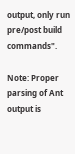output, only run pre/post build commands".

Note: Proper parsing of Ant output is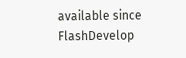available since FlashDevelop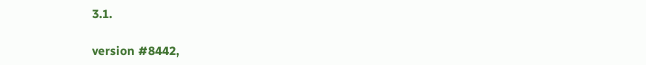3.1.

version #8442,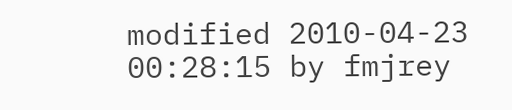modified 2010-04-23 00:28:15 by fmjrey